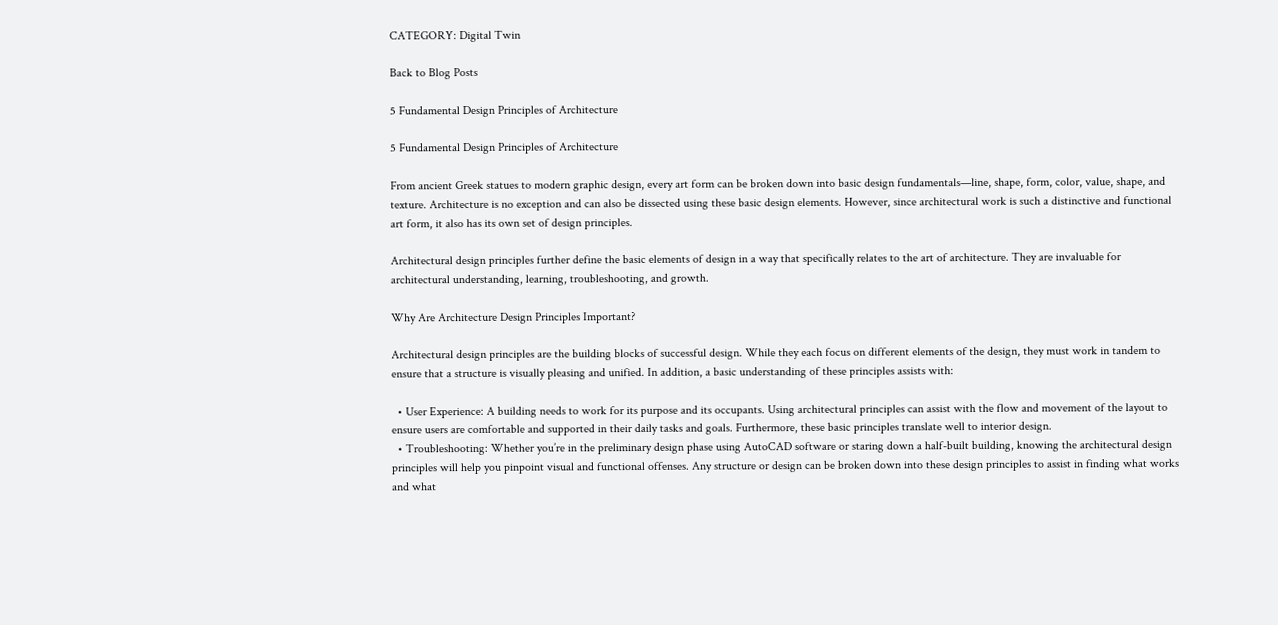CATEGORY: Digital Twin

Back to Blog Posts

5 Fundamental Design Principles of Architecture

5 Fundamental Design Principles of Architecture

From ancient Greek statues to modern graphic design, every art form can be broken down into basic design fundamentals—line, shape, form, color, value, shape, and texture. Architecture is no exception and can also be dissected using these basic design elements. However, since architectural work is such a distinctive and functional art form, it also has its own set of design principles.

Architectural design principles further define the basic elements of design in a way that specifically relates to the art of architecture. They are invaluable for architectural understanding, learning, troubleshooting, and growth.

Why Are Architecture Design Principles Important?

Architectural design principles are the building blocks of successful design. While they each focus on different elements of the design, they must work in tandem to ensure that a structure is visually pleasing and unified. In addition, a basic understanding of these principles assists with:

  • User Experience: A building needs to work for its purpose and its occupants. Using architectural principles can assist with the flow and movement of the layout to ensure users are comfortable and supported in their daily tasks and goals. Furthermore, these basic principles translate well to interior design.
  • Troubleshooting: Whether you’re in the preliminary design phase using AutoCAD software or staring down a half-built building, knowing the architectural design principles will help you pinpoint visual and functional offenses. Any structure or design can be broken down into these design principles to assist in finding what works and what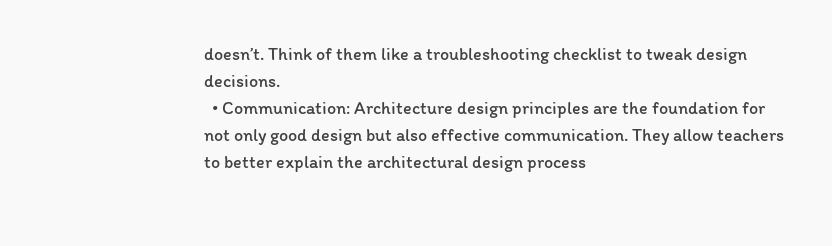doesn’t. Think of them like a troubleshooting checklist to tweak design decisions.
  • Communication: Architecture design principles are the foundation for not only good design but also effective communication. They allow teachers to better explain the architectural design process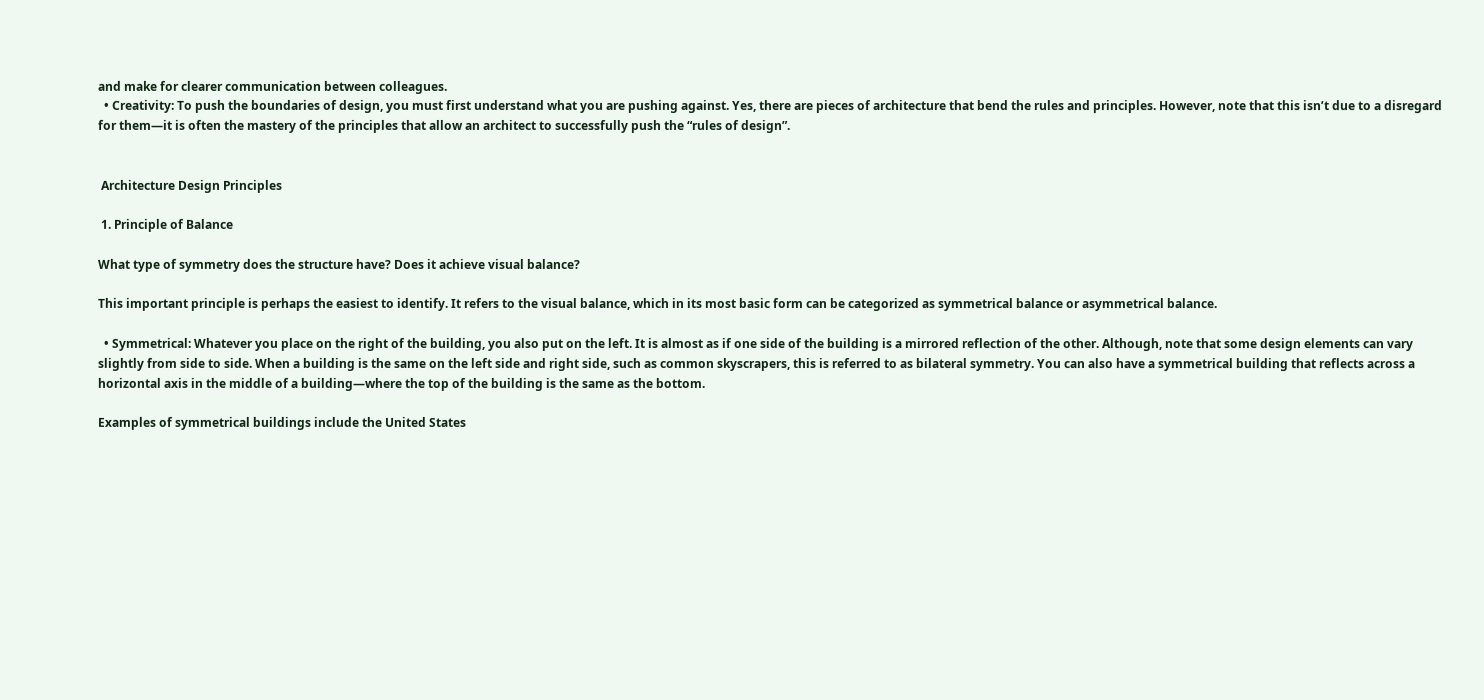and make for clearer communication between colleagues.
  • Creativity: To push the boundaries of design, you must first understand what you are pushing against. Yes, there are pieces of architecture that bend the rules and principles. However, note that this isn’t due to a disregard for them—it is often the mastery of the principles that allow an architect to successfully push the “rules of design”.


 Architecture Design Principles

 1. Principle of Balance

What type of symmetry does the structure have? Does it achieve visual balance?

This important principle is perhaps the easiest to identify. It refers to the visual balance, which in its most basic form can be categorized as symmetrical balance or asymmetrical balance.

  • Symmetrical: Whatever you place on the right of the building, you also put on the left. It is almost as if one side of the building is a mirrored reflection of the other. Although, note that some design elements can vary slightly from side to side. When a building is the same on the left side and right side, such as common skyscrapers, this is referred to as bilateral symmetry. You can also have a symmetrical building that reflects across a horizontal axis in the middle of a building—where the top of the building is the same as the bottom.

Examples of symmetrical buildings include the United States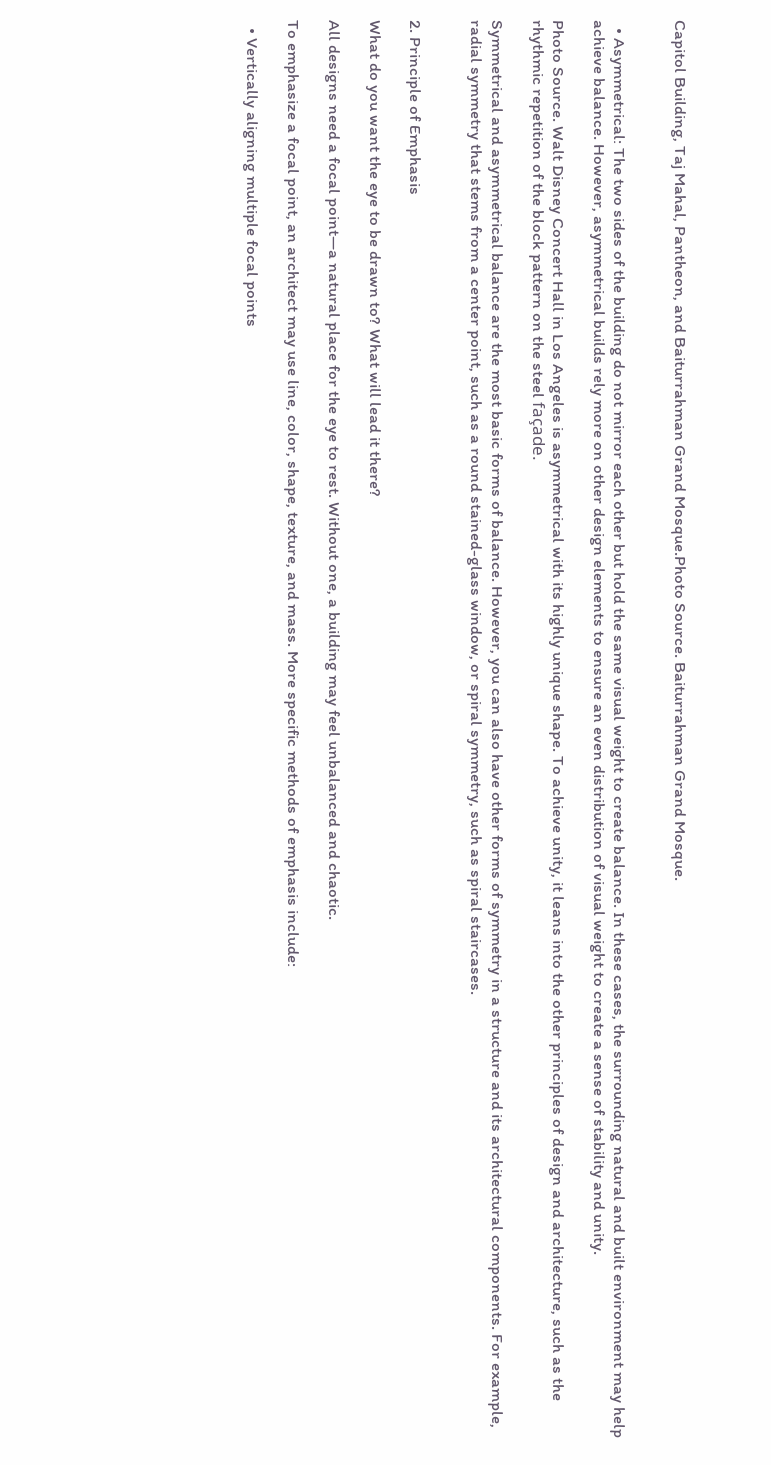Capitol Building, Taj Mahal, Pantheon, and Baiturrahman Grand Mosque.Photo Source. Baiturrahman Grand Mosque.


  • Asymmetrical: The two sides of the building do not mirror each other but hold the same visual weight to create balance. In these cases, the surrounding natural and built environment may help achieve balance. However, asymmetrical builds rely more on other design elements to ensure an even distribution of visual weight to create a sense of stability and unity.

Photo Source. Walt Disney Concert Hall in Los Angeles is asymmetrical with its highly unique shape. To achieve unity, it leans into the other principles of design and architecture, such as the rhythmic repetition of the block pattern on the steel façade.

Symmetrical and asymmetrical balance are the most basic forms of balance. However, you can also have other forms of symmetry in a structure and its architectural components. For example, radial symmetry that stems from a center point, such as a round stained-glass window, or spiral symmetry, such as spiral staircases.


2. Principle of Emphasis

What do you want the eye to be drawn to? What will lead it there?

All designs need a focal point—a natural place for the eye to rest. Without one, a building may feel unbalanced and chaotic.

To emphasize a focal point, an architect may use line, color, shape, texture, and mass. More specific methods of emphasis include:

  • Vertically aligning multiple focal points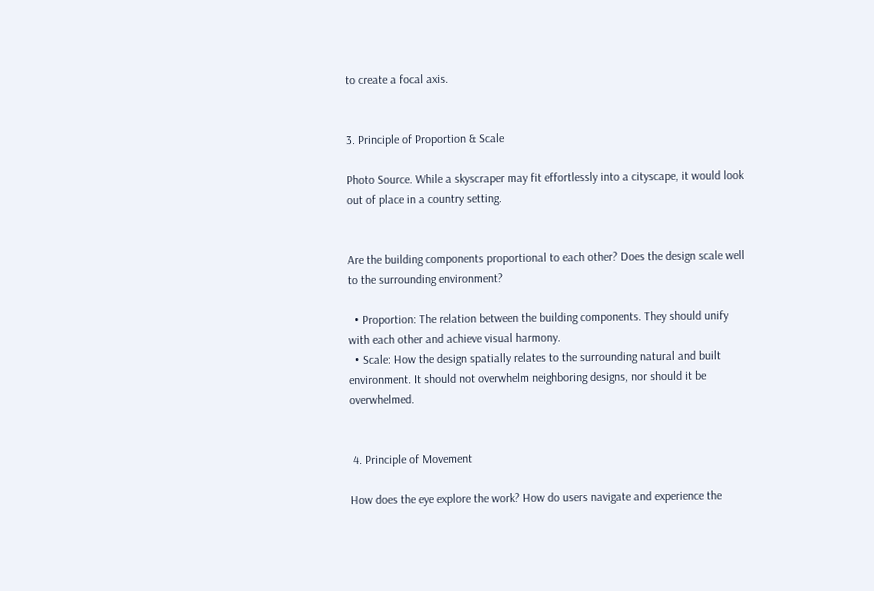to create a focal axis.


3. Principle of Proportion & Scale

Photo Source. While a skyscraper may fit effortlessly into a cityscape, it would look out of place in a country setting.


Are the building components proportional to each other? Does the design scale well to the surrounding environment?

  • Proportion: The relation between the building components. They should unify with each other and achieve visual harmony.
  • Scale: How the design spatially relates to the surrounding natural and built environment. It should not overwhelm neighboring designs, nor should it be overwhelmed.


 4. Principle of Movement

How does the eye explore the work? How do users navigate and experience the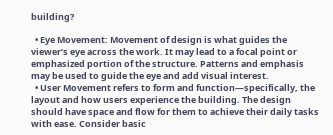building?

  • Eye Movement: Movement of design is what guides the viewer’s eye across the work. It may lead to a focal point or emphasized portion of the structure. Patterns and emphasis may be used to guide the eye and add visual interest.
  • User Movement refers to form and function—specifically, the layout and how users experience the building. The design should have space and flow for them to achieve their daily tasks with ease. Consider basic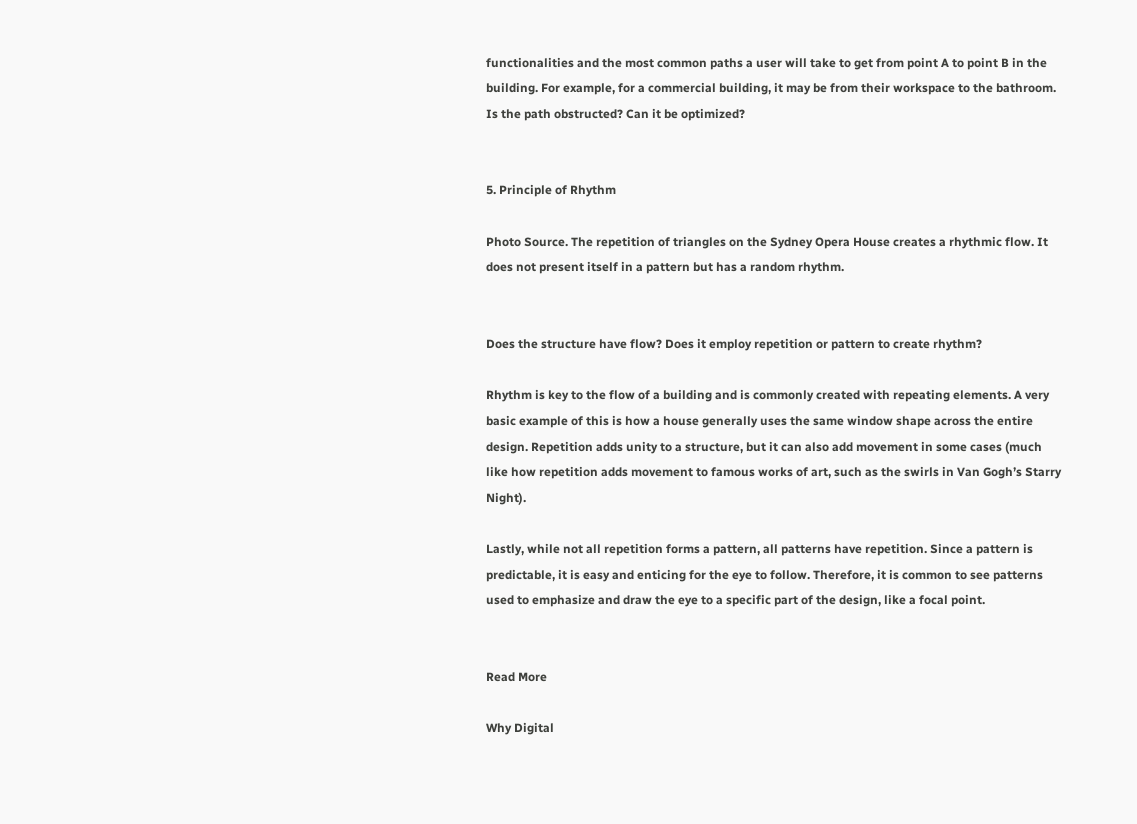functionalities and the most common paths a user will take to get from point A to point B in the building. For example, for a commercial building, it may be from their workspace to the bathroom. Is the path obstructed? Can it be optimized?


5. Principle of Rhythm

Photo Source. The repetition of triangles on the Sydney Opera House creates a rhythmic flow. It does not present itself in a pattern but has a random rhythm.


Does the structure have flow? Does it employ repetition or pattern to create rhythm?

Rhythm is key to the flow of a building and is commonly created with repeating elements. A very basic example of this is how a house generally uses the same window shape across the entire design. Repetition adds unity to a structure, but it can also add movement in some cases (much like how repetition adds movement to famous works of art, such as the swirls in Van Gogh’s Starry Night).

Lastly, while not all repetition forms a pattern, all patterns have repetition. Since a pattern is predictable, it is easy and enticing for the eye to follow. Therefore, it is common to see patterns used to emphasize and draw the eye to a specific part of the design, like a focal point.


Read More

Why Digital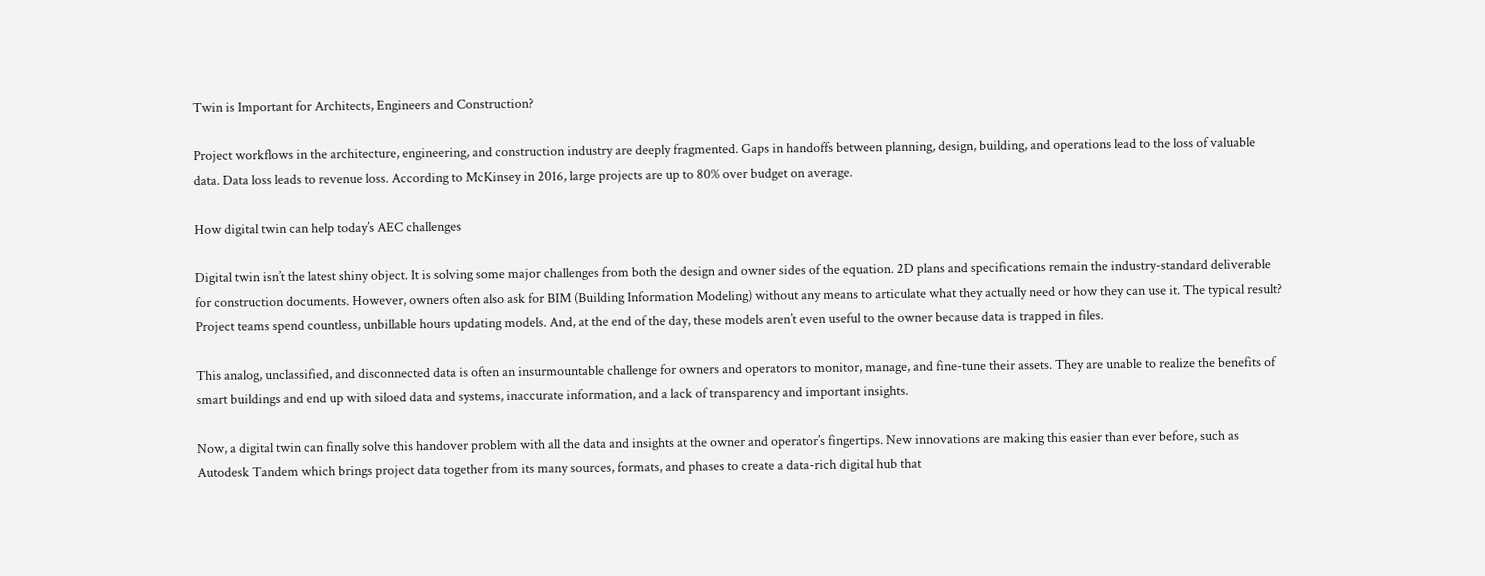Twin is Important for Architects, Engineers and Construction?

Project workflows in the architecture, engineering, and construction industry are deeply fragmented. Gaps in handoffs between planning, design, building, and operations lead to the loss of valuable data. Data loss leads to revenue loss. According to McKinsey in 2016, large projects are up to 80% over budget on average.

How digital twin can help today’s AEC challenges

Digital twin isn’t the latest shiny object. It is solving some major challenges from both the design and owner sides of the equation. 2D plans and specifications remain the industry-standard deliverable for construction documents. However, owners often also ask for BIM (Building Information Modeling) without any means to articulate what they actually need or how they can use it. The typical result? Project teams spend countless, unbillable hours updating models. And, at the end of the day, these models aren’t even useful to the owner because data is trapped in files.

This analog, unclassified, and disconnected data is often an insurmountable challenge for owners and operators to monitor, manage, and fine-tune their assets. They are unable to realize the benefits of smart buildings and end up with siloed data and systems, inaccurate information, and a lack of transparency and important insights.

Now, a digital twin can finally solve this handover problem with all the data and insights at the owner and operator’s fingertips. New innovations are making this easier than ever before, such as Autodesk Tandem which brings project data together from its many sources, formats, and phases to create a data-rich digital hub that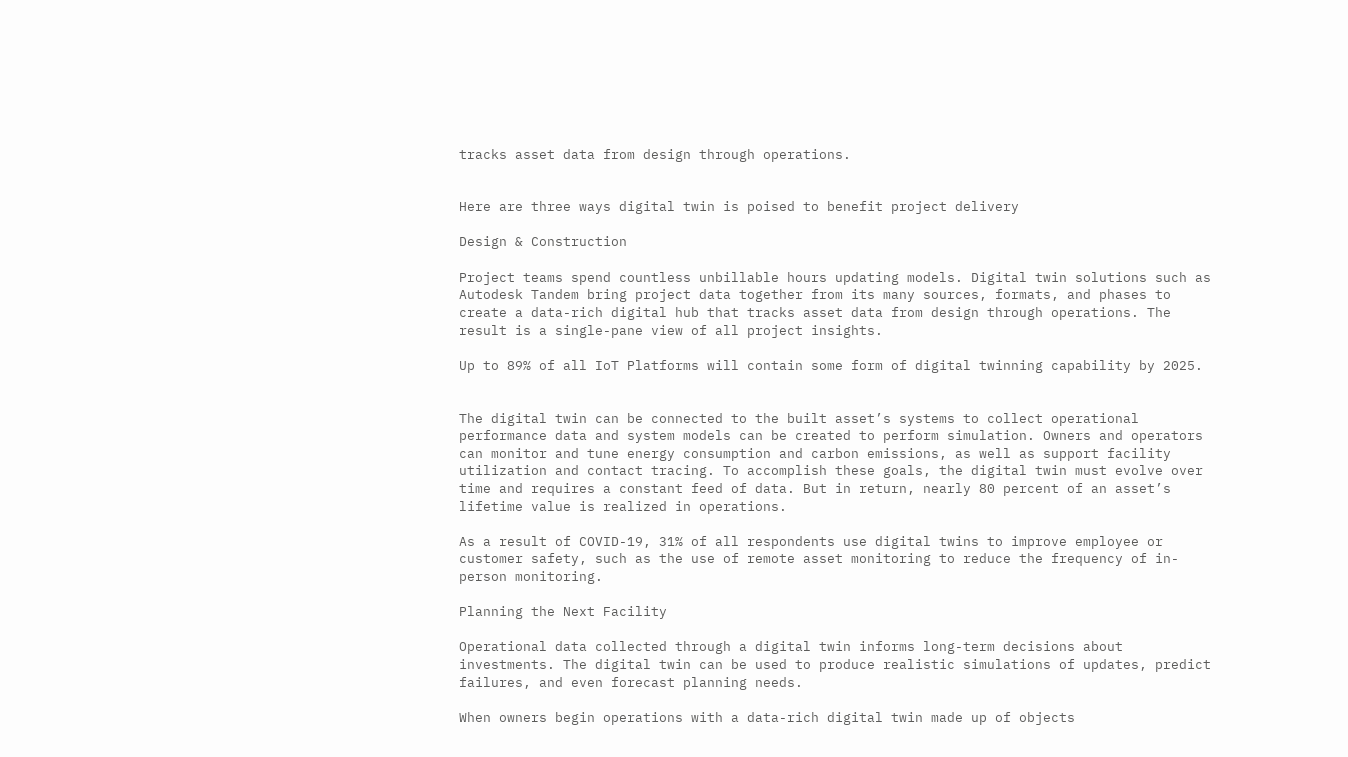tracks asset data from design through operations.


Here are three ways digital twin is poised to benefit project delivery

Design & Construction

Project teams spend countless unbillable hours updating models. Digital twin solutions such as Autodesk Tandem bring project data together from its many sources, formats, and phases to create a data-rich digital hub that tracks asset data from design through operations. The result is a single-pane view of all project insights.

Up to 89% of all IoT Platforms will contain some form of digital twinning capability by 2025.


The digital twin can be connected to the built asset’s systems to collect operational performance data and system models can be created to perform simulation. Owners and operators can monitor and tune energy consumption and carbon emissions, as well as support facility utilization and contact tracing. To accomplish these goals, the digital twin must evolve over time and requires a constant feed of data. But in return, nearly 80 percent of an asset’s lifetime value is realized in operations.

As a result of COVID-19, 31% of all respondents use digital twins to improve employee or customer safety, such as the use of remote asset monitoring to reduce the frequency of in-person monitoring.

Planning the Next Facility

Operational data collected through a digital twin informs long-term decisions about investments. The digital twin can be used to produce realistic simulations of updates, predict failures, and even forecast planning needs.

When owners begin operations with a data-rich digital twin made up of objects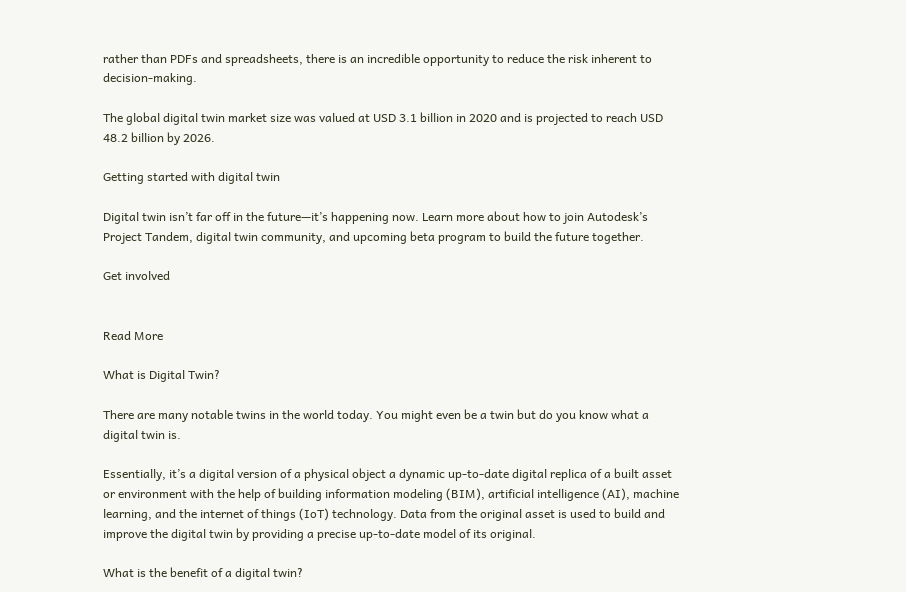rather than PDFs and spreadsheets, there is an incredible opportunity to reduce the risk inherent to decision-making.

The global digital twin market size was valued at USD 3.1 billion in 2020 and is projected to reach USD 48.2 billion by 2026.

Getting started with digital twin

Digital twin isn’t far off in the future—it’s happening now. Learn more about how to join Autodesk’s Project Tandem, digital twin community, and upcoming beta program to build the future together.

Get involved


Read More

What is Digital Twin?

There are many notable twins in the world today. You might even be a twin but do you know what a digital twin is.

Essentially, it’s a digital version of a physical object a dynamic up-to-date digital replica of a built asset or environment with the help of building information modeling (BIM), artificial intelligence (AI), machine learning, and the internet of things (IoT) technology. Data from the original asset is used to build and improve the digital twin by providing a precise up-to-date model of its original.

What is the benefit of a digital twin?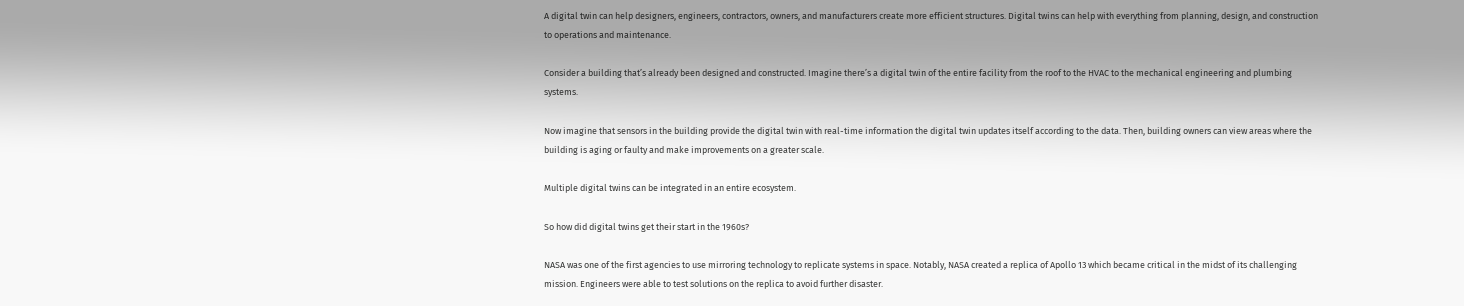A digital twin can help designers, engineers, contractors, owners, and manufacturers create more efficient structures. Digital twins can help with everything from planning, design, and construction to operations and maintenance.

Consider a building that’s already been designed and constructed. Imagine there’s a digital twin of the entire facility from the roof to the HVAC to the mechanical engineering and plumbing systems.

Now imagine that sensors in the building provide the digital twin with real-time information the digital twin updates itself according to the data. Then, building owners can view areas where the building is aging or faulty and make improvements on a greater scale.

Multiple digital twins can be integrated in an entire ecosystem.

So how did digital twins get their start in the 1960s?

NASA was one of the first agencies to use mirroring technology to replicate systems in space. Notably, NASA created a replica of Apollo 13 which became critical in the midst of its challenging mission. Engineers were able to test solutions on the replica to avoid further disaster.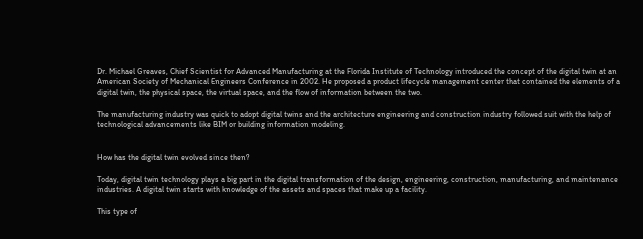Dr. Michael Greaves, Chief Scientist for Advanced Manufacturing at the Florida Institute of Technology introduced the concept of the digital twin at an American Society of Mechanical Engineers Conference in 2002. He proposed a product lifecycle management center that contained the elements of a digital twin, the physical space, the virtual space, and the flow of information between the two.

The manufacturing industry was quick to adopt digital twins and the architecture engineering and construction industry followed suit with the help of technological advancements like BIM or building information modeling.


How has the digital twin evolved since then?

Today, digital twin technology plays a big part in the digital transformation of the design, engineering, construction, manufacturing, and maintenance industries. A digital twin starts with knowledge of the assets and spaces that make up a facility.

This type of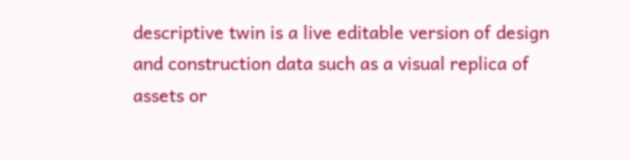descriptive twin is a live editable version of design and construction data such as a visual replica of assets or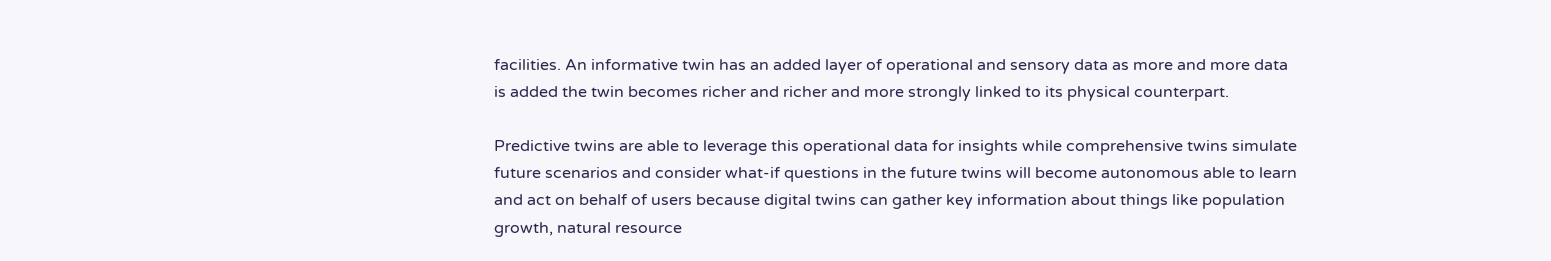facilities. An informative twin has an added layer of operational and sensory data as more and more data is added the twin becomes richer and richer and more strongly linked to its physical counterpart.

Predictive twins are able to leverage this operational data for insights while comprehensive twins simulate future scenarios and consider what-if questions in the future twins will become autonomous able to learn and act on behalf of users because digital twins can gather key information about things like population growth, natural resource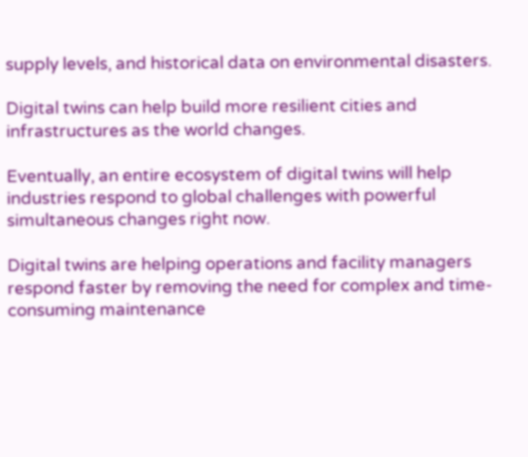supply levels, and historical data on environmental disasters.

Digital twins can help build more resilient cities and infrastructures as the world changes.

Eventually, an entire ecosystem of digital twins will help industries respond to global challenges with powerful simultaneous changes right now.

Digital twins are helping operations and facility managers respond faster by removing the need for complex and time-consuming maintenance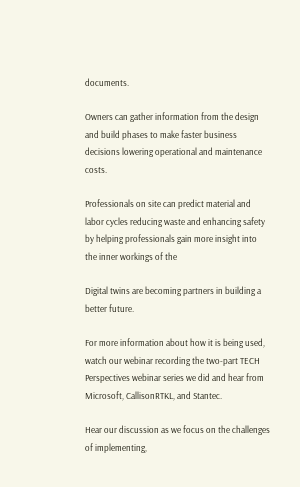documents.

Owners can gather information from the design and build phases to make faster business decisions lowering operational and maintenance costs.

Professionals on site can predict material and labor cycles reducing waste and enhancing safety by helping professionals gain more insight into the inner workings of the

Digital twins are becoming partners in building a better future.

For more information about how it is being used, watch our webinar recording the two-part TECH Perspectives webinar series we did and hear from Microsoft, CallisonRTKL, and Stantec.

Hear our discussion as we focus on the challenges of implementing,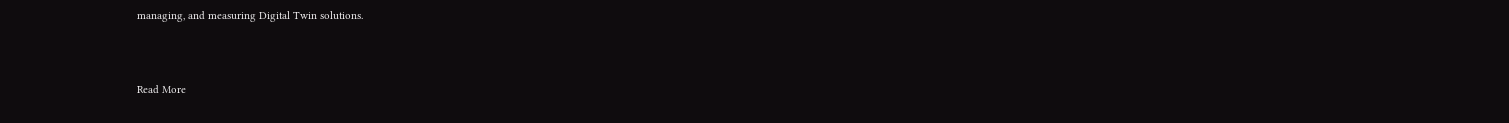managing, and measuring Digital Twin solutions.



Read More